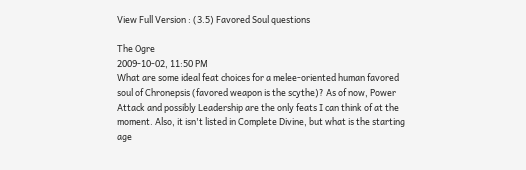View Full Version : (3.5) Favored Soul questions

The Ogre
2009-10-02, 11:50 PM
What are some ideal feat choices for a melee-oriented human favored soul of Chronepsis (favored weapon is the scythe)? As of now, Power Attack and possibly Leadership are the only feats I can think of at the moment. Also, it isn't listed in Complete Divine, but what is the starting age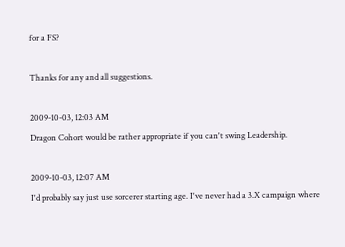for a FS?

Thanks for any and all suggestions.

2009-10-03, 12:03 AM
Dragon Cohort would be rather appropriate if you can't swing Leadership.

2009-10-03, 12:07 AM
I'd probably say just use sorcerer starting age. I've never had a 3.X campaign where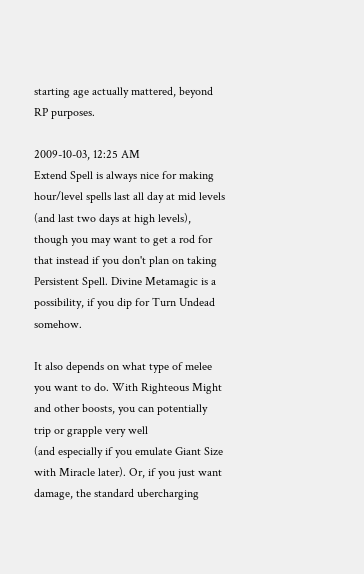starting age actually mattered, beyond RP purposes.

2009-10-03, 12:25 AM
Extend Spell is always nice for making hour/level spells last all day at mid levels (and last two days at high levels), though you may want to get a rod for that instead if you don't plan on taking Persistent Spell. Divine Metamagic is a possibility, if you dip for Turn Undead somehow.

It also depends on what type of melee you want to do. With Righteous Might and other boosts, you can potentially trip or grapple very well
(and especially if you emulate Giant Size with Miracle later). Or, if you just want damage, the standard ubercharging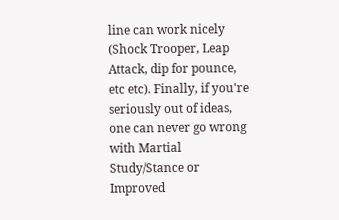line can work nicely (Shock Trooper, Leap Attack, dip for pounce, etc etc). Finally, if you're seriously out of ideas, one can never go wrong with Martial Study/Stance or Improved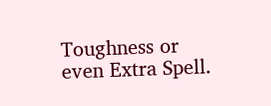Toughness or even Extra Spell.